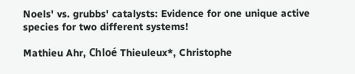Noels' vs. grubbs' catalysts: Evidence for one unique active species for two different systems!

Mathieu Ahr, Chloé Thieuleux*, Christophe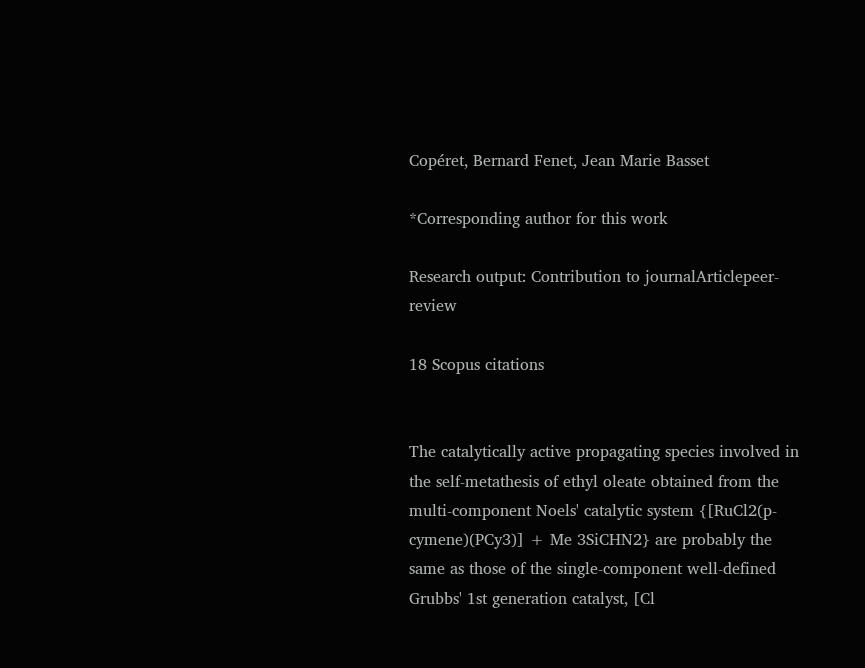Copéret, Bernard Fenet, Jean Marie Basset

*Corresponding author for this work

Research output: Contribution to journalArticlepeer-review

18 Scopus citations


The catalytically active propagating species involved in the self-metathesis of ethyl oleate obtained from the multi-component Noels' catalytic system {[RuCl2(p-cymene)(PCy3)] + Me 3SiCHN2} are probably the same as those of the single-component well-defined Grubbs' 1st generation catalyst, [Cl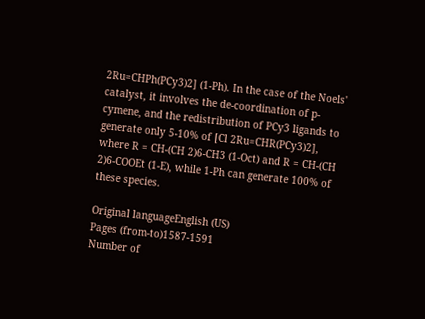2Ru=CHPh(PCy3)2] (1-Ph). In the case of the Noels' catalyst, it involves the de-coordination of p-cymene, and the redistribution of PCy3 ligands to generate only 5-10% of [Cl 2Ru=CHR(PCy3)2], where R = CH-(CH 2)6-CH3 (1-Oct) and R = CH-(CH 2)6-COOEt (1-E), while 1-Ph can generate 100% of these species.

Original languageEnglish (US)
Pages (from-to)1587-1591
Number of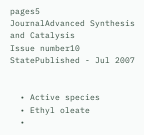pages5
JournalAdvanced Synthesis and Catalysis
Issue number10
StatePublished - Jul 2007


  • Active species
  • Ethyl oleate
  •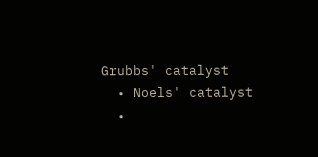Grubbs' catalyst
  • Noels' catalyst
  •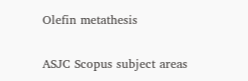Olefin metathesis

ASJC Scopus subject areas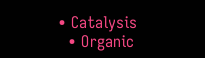• Catalysis
  • Organic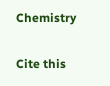Chemistry

Cite this